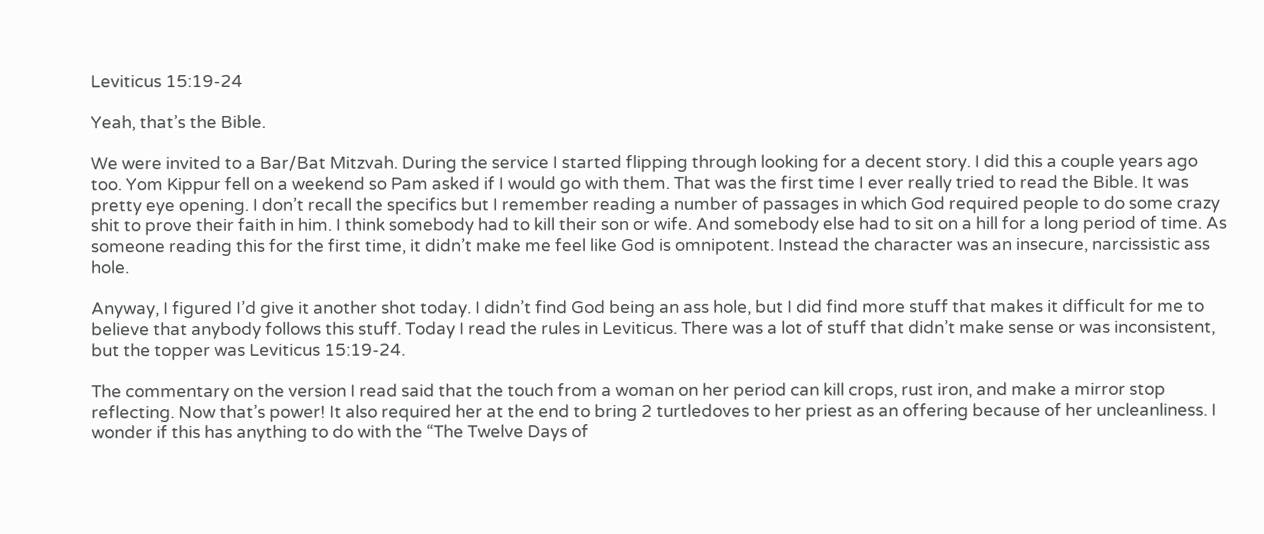Leviticus 15:19-24

Yeah, that’s the Bible.

We were invited to a Bar/Bat Mitzvah. During the service I started flipping through looking for a decent story. I did this a couple years ago too. Yom Kippur fell on a weekend so Pam asked if I would go with them. That was the first time I ever really tried to read the Bible. It was pretty eye opening. I don’t recall the specifics but I remember reading a number of passages in which God required people to do some crazy shit to prove their faith in him. I think somebody had to kill their son or wife. And somebody else had to sit on a hill for a long period of time. As someone reading this for the first time, it didn’t make me feel like God is omnipotent. Instead the character was an insecure, narcissistic ass hole.

Anyway, I figured I’d give it another shot today. I didn’t find God being an ass hole, but I did find more stuff that makes it difficult for me to believe that anybody follows this stuff. Today I read the rules in Leviticus. There was a lot of stuff that didn’t make sense or was inconsistent, but the topper was Leviticus 15:19-24.

The commentary on the version I read said that the touch from a woman on her period can kill crops, rust iron, and make a mirror stop reflecting. Now that’s power! It also required her at the end to bring 2 turtledoves to her priest as an offering because of her uncleanliness. I wonder if this has anything to do with the “The Twelve Days of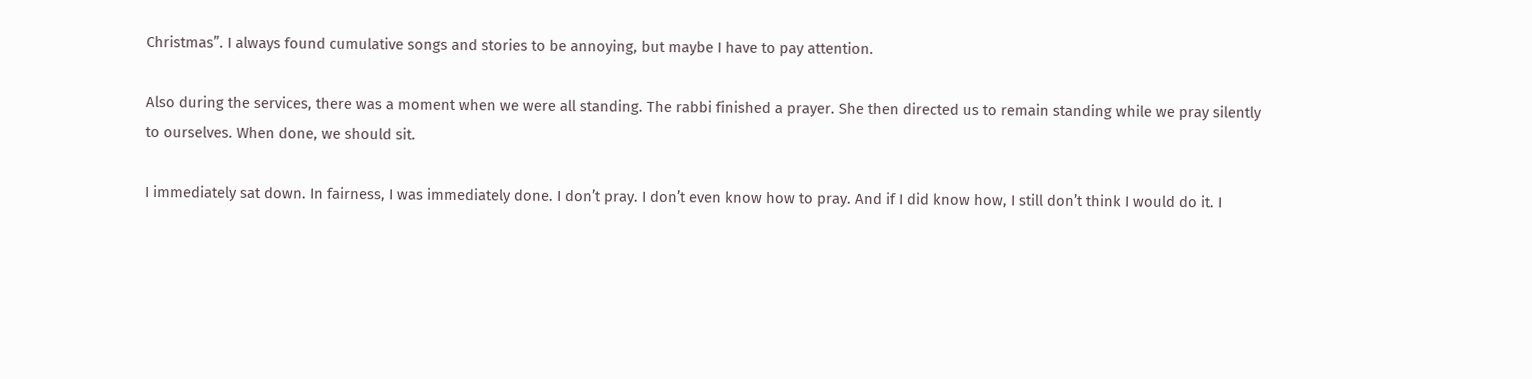Christmas”. I always found cumulative songs and stories to be annoying, but maybe I have to pay attention.

Also during the services, there was a moment when we were all standing. The rabbi finished a prayer. She then directed us to remain standing while we pray silently to ourselves. When done, we should sit.

I immediately sat down. In fairness, I was immediately done. I don’t pray. I don’t even know how to pray. And if I did know how, I still don’t think I would do it. I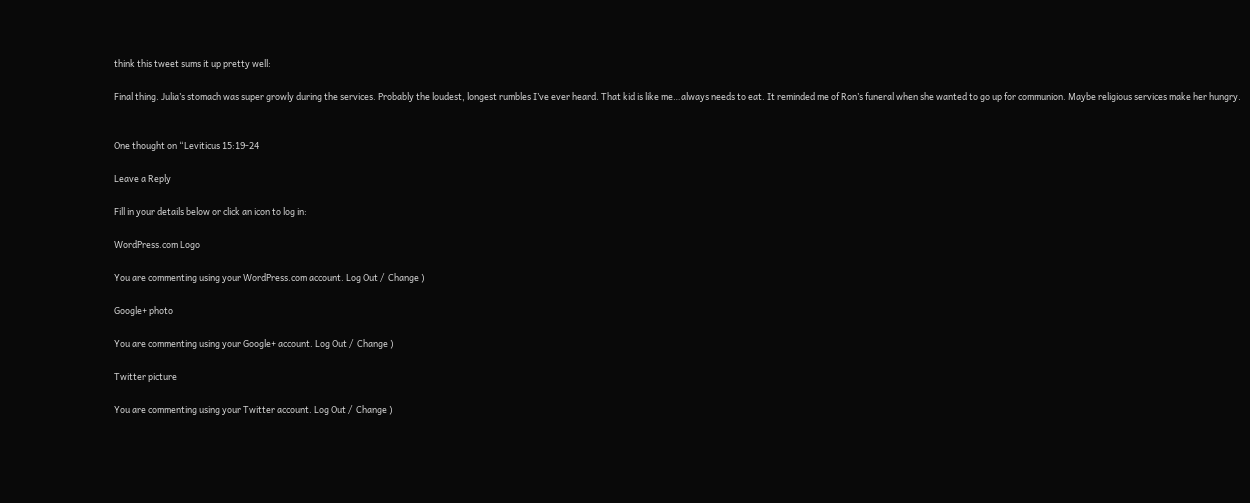think this tweet sums it up pretty well:

Final thing. Julia’s stomach was super growly during the services. Probably the loudest, longest rumbles I’ve ever heard. That kid is like me…always needs to eat. It reminded me of Ron’s funeral when she wanted to go up for communion. Maybe religious services make her hungry.


One thought on “Leviticus 15:19-24

Leave a Reply

Fill in your details below or click an icon to log in:

WordPress.com Logo

You are commenting using your WordPress.com account. Log Out /  Change )

Google+ photo

You are commenting using your Google+ account. Log Out /  Change )

Twitter picture

You are commenting using your Twitter account. Log Out /  Change )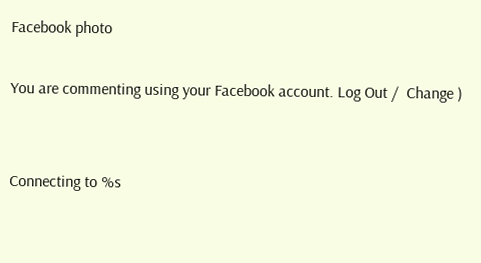Facebook photo

You are commenting using your Facebook account. Log Out /  Change )


Connecting to %s